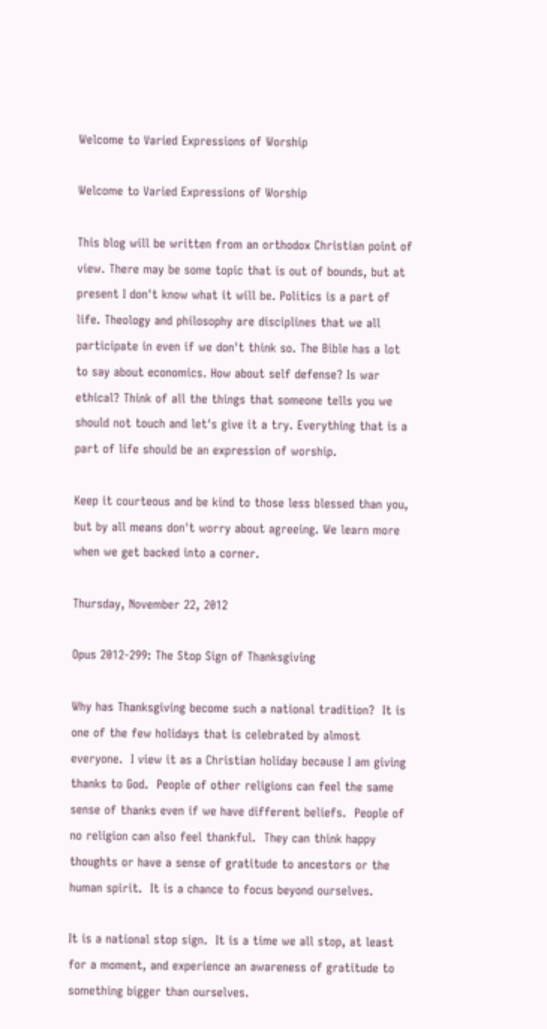Welcome to Varied Expressions of Worship

Welcome to Varied Expressions of Worship

This blog will be written from an orthodox Christian point of view. There may be some topic that is out of bounds, but at present I don't know what it will be. Politics is a part of life. Theology and philosophy are disciplines that we all participate in even if we don't think so. The Bible has a lot to say about economics. How about self defense? Is war ethical? Think of all the things that someone tells you we should not touch and let's give it a try. Everything that is a part of life should be an expression of worship.

Keep it courteous and be kind to those less blessed than you, but by all means don't worry about agreeing. We learn more when we get backed into a corner.

Thursday, November 22, 2012

Opus 2012-299: The Stop Sign of Thanksgiving

Why has Thanksgiving become such a national tradition?  It is one of the few holidays that is celebrated by almost everyone.  I view it as a Christian holiday because I am giving thanks to God.  People of other religions can feel the same sense of thanks even if we have different beliefs.  People of no religion can also feel thankful.  They can think happy thoughts or have a sense of gratitude to ancestors or the human spirit.  It is a chance to focus beyond ourselves.

It is a national stop sign.  It is a time we all stop, at least for a moment, and experience an awareness of gratitude to something bigger than ourselves.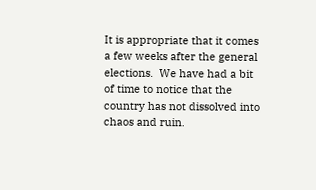It is appropriate that it comes a few weeks after the general elections.  We have had a bit of time to notice that the country has not dissolved into chaos and ruin.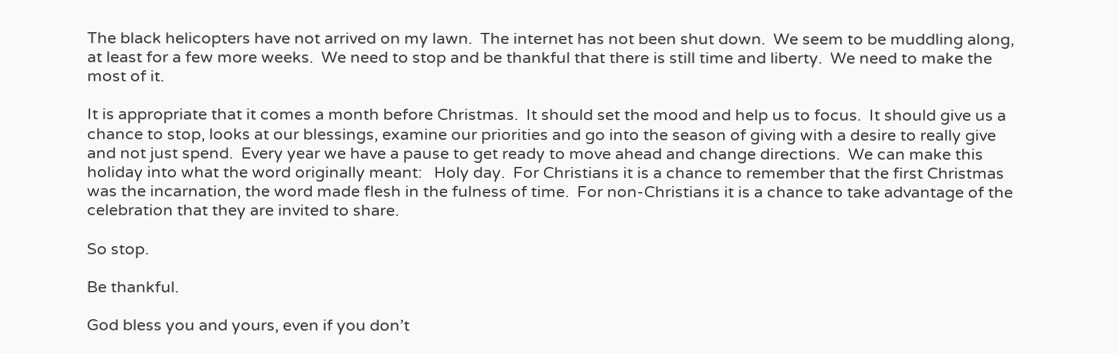The black helicopters have not arrived on my lawn.  The internet has not been shut down.  We seem to be muddling along, at least for a few more weeks.  We need to stop and be thankful that there is still time and liberty.  We need to make the most of it.

It is appropriate that it comes a month before Christmas.  It should set the mood and help us to focus.  It should give us a chance to stop, looks at our blessings, examine our priorities and go into the season of giving with a desire to really give and not just spend.  Every year we have a pause to get ready to move ahead and change directions.  We can make this holiday into what the word originally meant:   Holy day.  For Christians it is a chance to remember that the first Christmas was the incarnation, the word made flesh in the fulness of time.  For non-Christians it is a chance to take advantage of the celebration that they are invited to share.

So stop.

Be thankful.

God bless you and yours, even if you don’t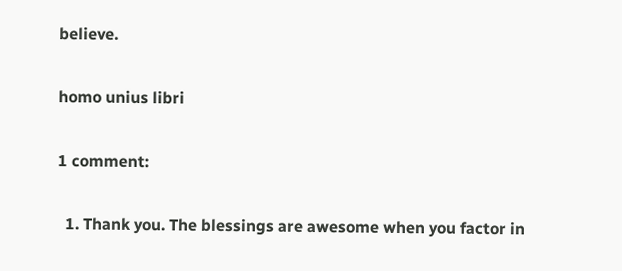believe.

homo unius libri

1 comment:

  1. Thank you. The blessings are awesome when you factor in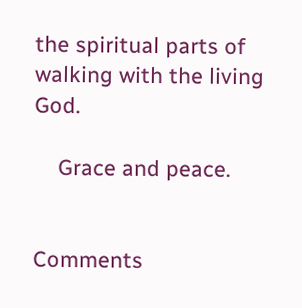the spiritual parts of walking with the living God.

    Grace and peace.


Comments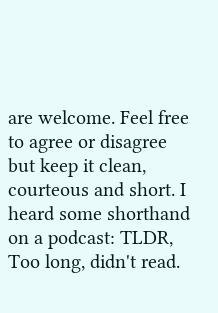are welcome. Feel free to agree or disagree but keep it clean, courteous and short. I heard some shorthand on a podcast: TLDR, Too long, didn't read.